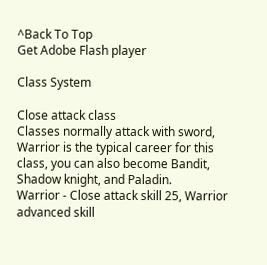^Back To Top
Get Adobe Flash player

Class System

Close attack class
Classes normally attack with sword, Warrior is the typical career for this class, you can also become Bandit, Shadow knight, and Paladin.
Warrior - Close attack skill 25, Warrior advanced skill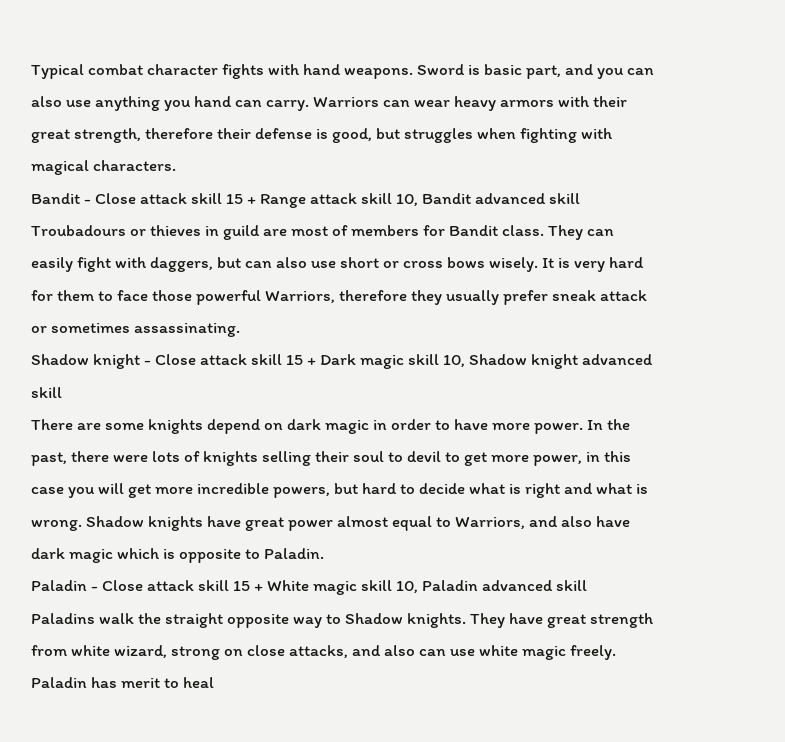Typical combat character fights with hand weapons. Sword is basic part, and you can also use anything you hand can carry. Warriors can wear heavy armors with their great strength, therefore their defense is good, but struggles when fighting with magical characters.
Bandit - Close attack skill 15 + Range attack skill 10, Bandit advanced skill
Troubadours or thieves in guild are most of members for Bandit class. They can easily fight with daggers, but can also use short or cross bows wisely. It is very hard for them to face those powerful Warriors, therefore they usually prefer sneak attack or sometimes assassinating.
Shadow knight - Close attack skill 15 + Dark magic skill 10, Shadow knight advanced skill
There are some knights depend on dark magic in order to have more power. In the past, there were lots of knights selling their soul to devil to get more power, in this case you will get more incredible powers, but hard to decide what is right and what is wrong. Shadow knights have great power almost equal to Warriors, and also have dark magic which is opposite to Paladin.
Paladin - Close attack skill 15 + White magic skill 10, Paladin advanced skill
Paladins walk the straight opposite way to Shadow knights. They have great strength from white wizard, strong on close attacks, and also can use white magic freely. Paladin has merit to heal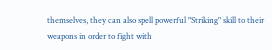themselves, they can also spell powerful "Striking" skill to their weapons in order to fight with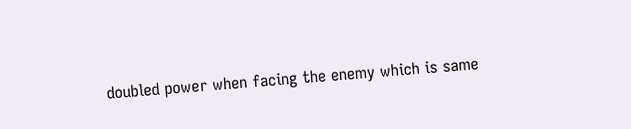doubled power when facing the enemy which is same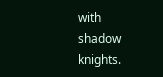with shadow knights.